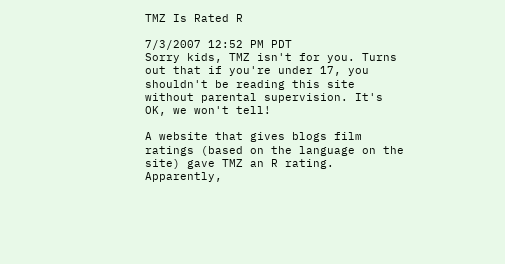TMZ Is Rated R

7/3/2007 12:52 PM PDT
Sorry kids, TMZ isn't for you. Turns out that if you're under 17, you shouldn't be reading this site without parental supervision. It's OK, we won't tell!

A website that gives blogs film ratings (based on the language on the site) gave TMZ an R rating. Apparently,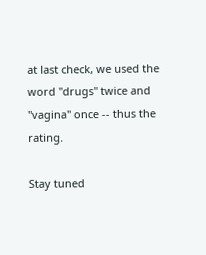at last check, we used the word "drugs" twice and "vagina" once -- thus the rating.

Stay tuned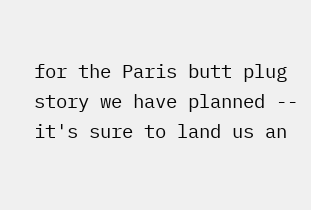for the Paris butt plug story we have planned -- it's sure to land us an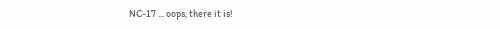NC-17 ... oops, there it is!